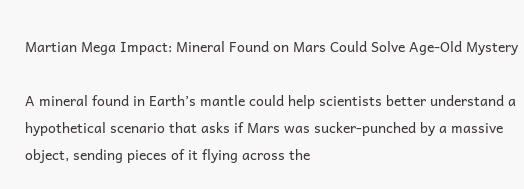Martian Mega Impact: Mineral Found on Mars Could Solve Age-Old Mystery

A mineral found in Earth’s mantle could help scientists better understand a hypothetical scenario that asks if Mars was sucker-punched by a massive object, sending pieces of it flying across the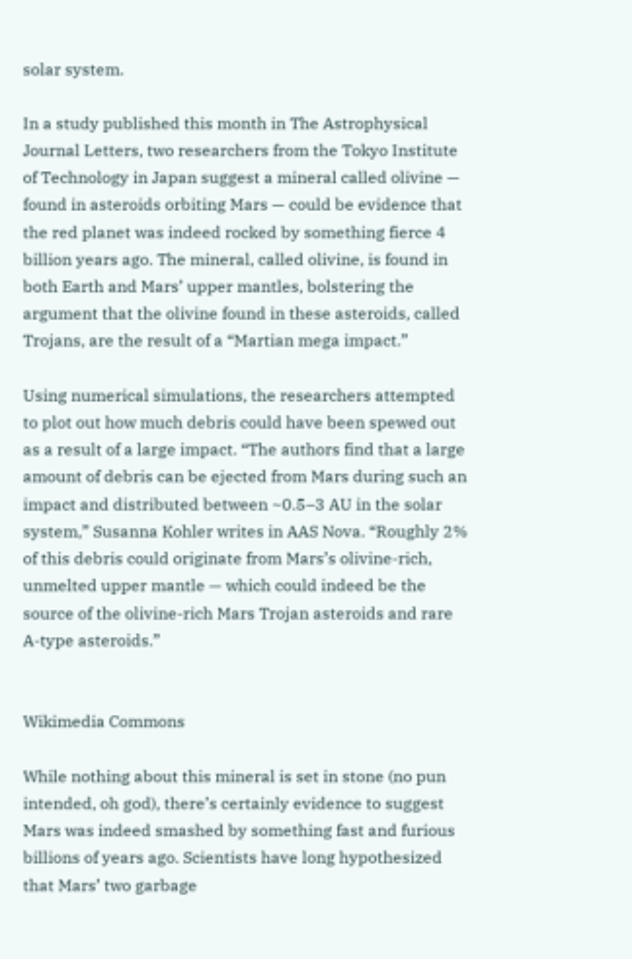solar system.

In a study published this month in The Astrophysical Journal Letters, two researchers from the Tokyo Institute of Technology in Japan suggest a mineral called olivine — found in asteroids orbiting Mars — could be evidence that the red planet was indeed rocked by something fierce 4 billion years ago. The mineral, called olivine, is found in both Earth and Mars’ upper mantles, bolstering the argument that the olivine found in these asteroids, called Trojans, are the result of a “Martian mega impact.”

Using numerical simulations, the researchers attempted to plot out how much debris could have been spewed out as a result of a large impact. “The authors find that a large amount of debris can be ejected from Mars during such an impact and distributed between ~0.5–3 AU in the solar system,” Susanna Kohler writes in AAS Nova. “Roughly 2% of this debris could originate from Mars’s olivine-rich, unmelted upper mantle — which could indeed be the source of the olivine-rich Mars Trojan asteroids and rare A-type asteroids.”


Wikimedia Commons

While nothing about this mineral is set in stone (no pun intended, oh god), there’s certainly evidence to suggest Mars was indeed smashed by something fast and furious billions of years ago. Scientists have long hypothesized that Mars’ two garbage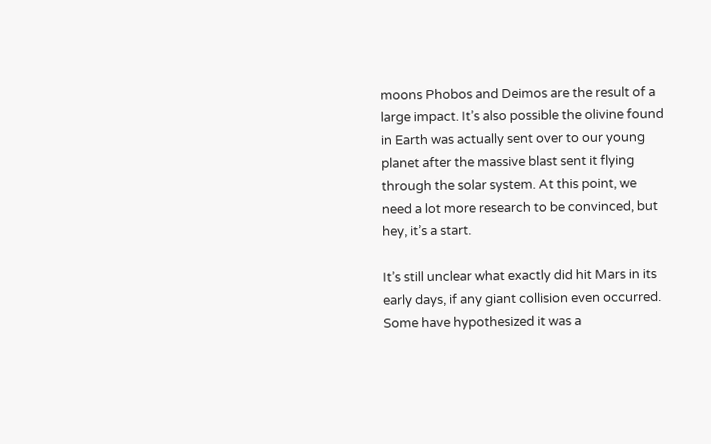moons Phobos and Deimos are the result of a large impact. It’s also possible the olivine found in Earth was actually sent over to our young planet after the massive blast sent it flying through the solar system. At this point, we need a lot more research to be convinced, but hey, it’s a start.

It’s still unclear what exactly did hit Mars in its early days, if any giant collision even occurred. Some have hypothesized it was a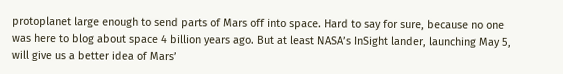protoplanet large enough to send parts of Mars off into space. Hard to say for sure, because no one was here to blog about space 4 billion years ago. But at least NASA’s InSight lander, launching May 5, will give us a better idea of Mars’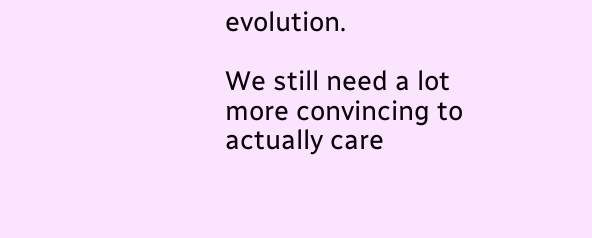evolution.

We still need a lot more convincing to actually care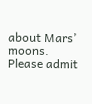about Mars’ moons. Please admit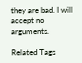they are bad. I will accept no arguments.

Related Tags